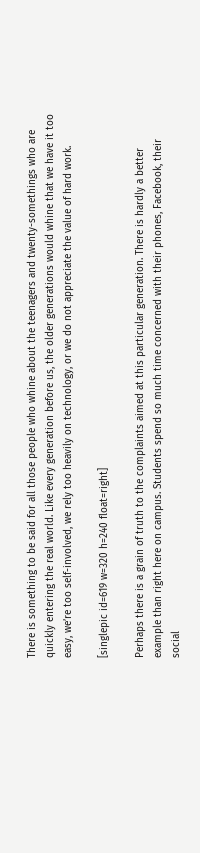There is something to be said for all those people who whine about the teenagers and twenty-somethings who are quickly entering the real world. Like every generation before us, the older generations would whine that we have it too easy, we’re too self-involved, we rely too heavily on technology, or we do not appreciate the value of hard work.

[singlepic id=619 w=320 h=240 float=right]

Perhaps there is a grain of truth to the complaints aimed at this particular generation. There is hardly a better example than right here on campus. Students spend so much time concerned with their phones, Facebook, their social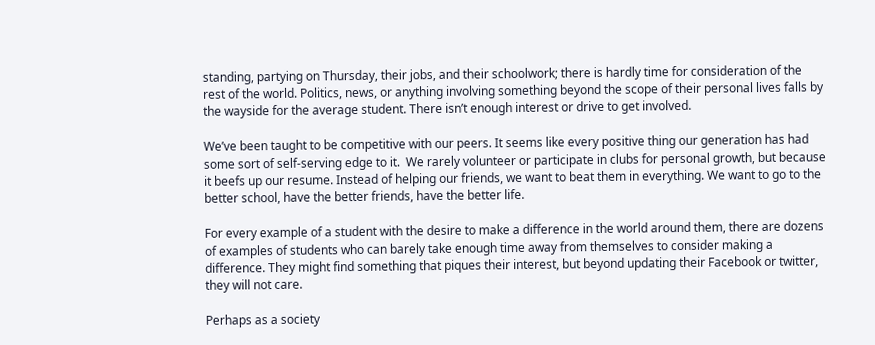standing, partying on Thursday, their jobs, and their schoolwork; there is hardly time for consideration of the rest of the world. Politics, news, or anything involving something beyond the scope of their personal lives falls by the wayside for the average student. There isn’t enough interest or drive to get involved.

We’ve been taught to be competitive with our peers. It seems like every positive thing our generation has had some sort of self-serving edge to it.  We rarely volunteer or participate in clubs for personal growth, but because it beefs up our resume. Instead of helping our friends, we want to beat them in everything. We want to go to the better school, have the better friends, have the better life.

For every example of a student with the desire to make a difference in the world around them, there are dozens of examples of students who can barely take enough time away from themselves to consider making a difference. They might find something that piques their interest, but beyond updating their Facebook or twitter, they will not care.

Perhaps as a society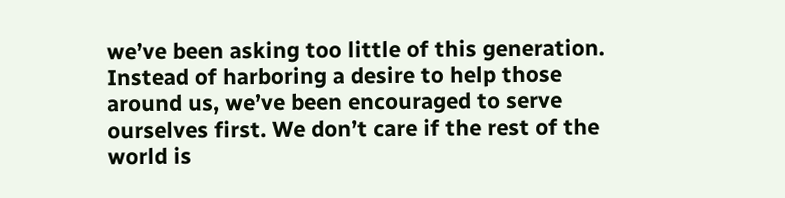we’ve been asking too little of this generation. Instead of harboring a desire to help those around us, we’ve been encouraged to serve ourselves first. We don’t care if the rest of the world is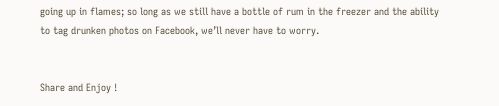going up in flames; so long as we still have a bottle of rum in the freezer and the ability to tag drunken photos on Facebook, we’ll never have to worry.


Share and Enjoy !